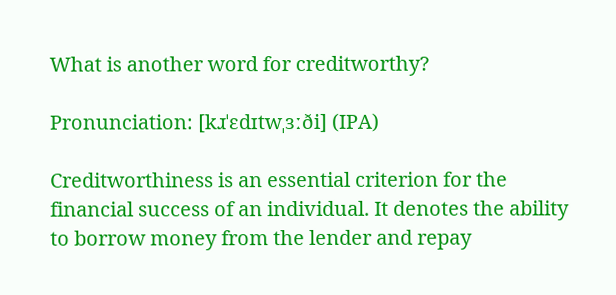What is another word for creditworthy?

Pronunciation: [kɹˈɛdɪtwˌɜːði] (IPA)

Creditworthiness is an essential criterion for the financial success of an individual. It denotes the ability to borrow money from the lender and repay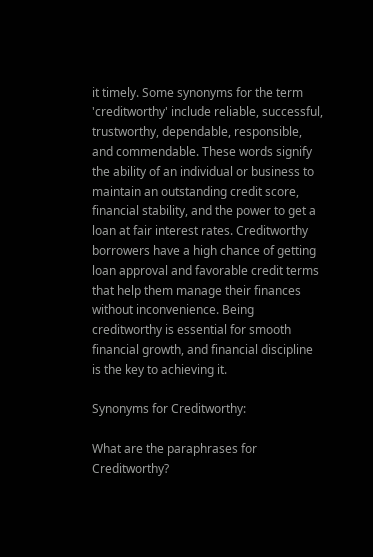it timely. Some synonyms for the term 'creditworthy' include reliable, successful, trustworthy, dependable, responsible, and commendable. These words signify the ability of an individual or business to maintain an outstanding credit score, financial stability, and the power to get a loan at fair interest rates. Creditworthy borrowers have a high chance of getting loan approval and favorable credit terms that help them manage their finances without inconvenience. Being creditworthy is essential for smooth financial growth, and financial discipline is the key to achieving it.

Synonyms for Creditworthy:

What are the paraphrases for Creditworthy?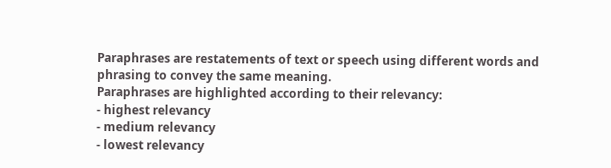Paraphrases are restatements of text or speech using different words and phrasing to convey the same meaning.
Paraphrases are highlighted according to their relevancy:
- highest relevancy
- medium relevancy
- lowest relevancy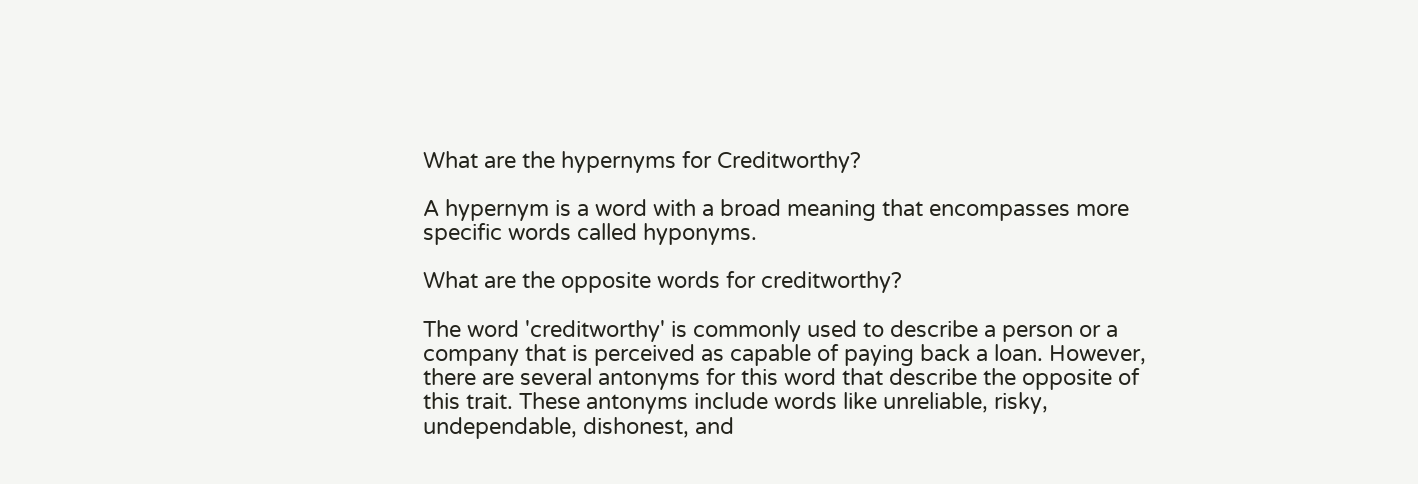What are the hypernyms for Creditworthy?

A hypernym is a word with a broad meaning that encompasses more specific words called hyponyms.

What are the opposite words for creditworthy?

The word 'creditworthy' is commonly used to describe a person or a company that is perceived as capable of paying back a loan. However, there are several antonyms for this word that describe the opposite of this trait. These antonyms include words like unreliable, risky, undependable, dishonest, and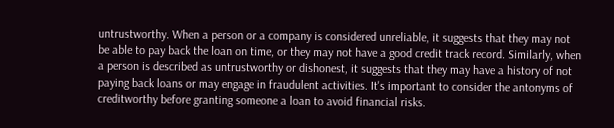untrustworthy. When a person or a company is considered unreliable, it suggests that they may not be able to pay back the loan on time, or they may not have a good credit track record. Similarly, when a person is described as untrustworthy or dishonest, it suggests that they may have a history of not paying back loans or may engage in fraudulent activities. It's important to consider the antonyms of creditworthy before granting someone a loan to avoid financial risks.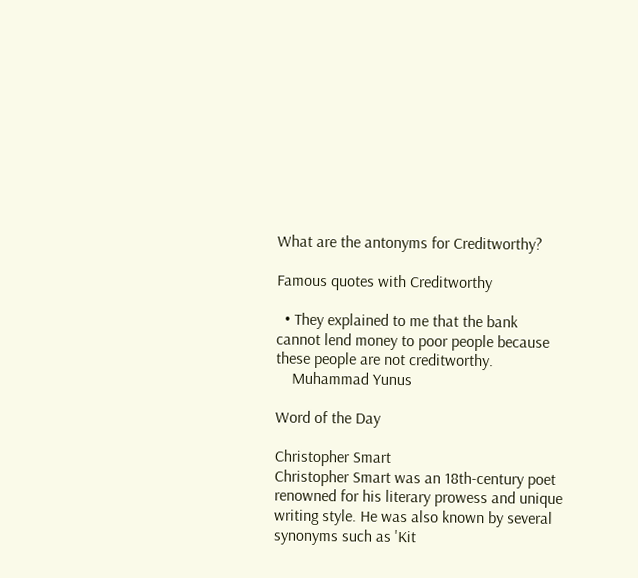What are the antonyms for Creditworthy?

Famous quotes with Creditworthy

  • They explained to me that the bank cannot lend money to poor people because these people are not creditworthy.
    Muhammad Yunus

Word of the Day

Christopher Smart
Christopher Smart was an 18th-century poet renowned for his literary prowess and unique writing style. He was also known by several synonyms such as 'Kit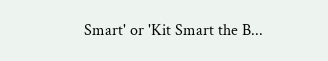Smart' or 'Kit Smart the B...